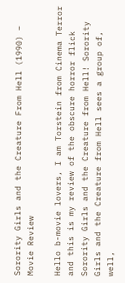Sorority Girls and the Creature From Hell (1990) – Movie Review

Hello b-movie lovers, I am Torstein from Cinema Terror and this is my review of the obscure horror flick Sorority Girls and the Creature from Hell! Sorority Girls and the Creature from Hell sees a group of, well,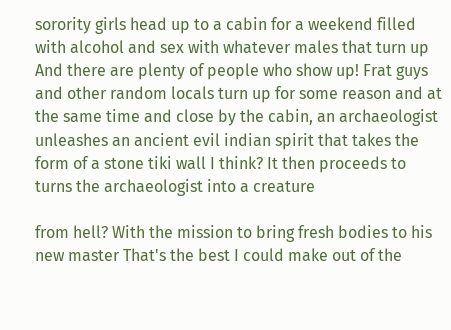sorority girls head up to a cabin for a weekend filled with alcohol and sex with whatever males that turn up And there are plenty of people who show up! Frat guys and other random locals turn up for some reason and at the same time and close by the cabin, an archaeologist unleashes an ancient evil indian spirit that takes the form of a stone tiki wall I think? It then proceeds to turns the archaeologist into a creature

from hell? With the mission to bring fresh bodies to his new master That's the best I could make out of the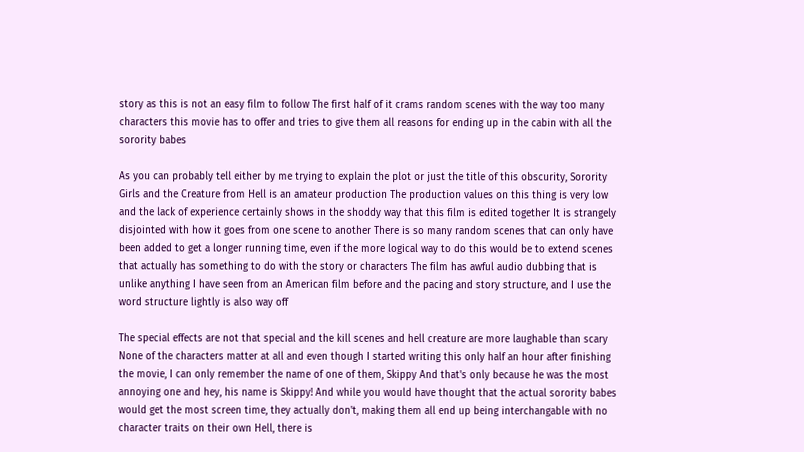story as this is not an easy film to follow The first half of it crams random scenes with the way too many characters this movie has to offer and tries to give them all reasons for ending up in the cabin with all the sorority babes

As you can probably tell either by me trying to explain the plot or just the title of this obscurity, Sorority Girls and the Creature from Hell is an amateur production The production values on this thing is very low and the lack of experience certainly shows in the shoddy way that this film is edited together It is strangely disjointed with how it goes from one scene to another There is so many random scenes that can only have been added to get a longer running time, even if the more logical way to do this would be to extend scenes that actually has something to do with the story or characters The film has awful audio dubbing that is unlike anything I have seen from an American film before and the pacing and story structure, and I use the word structure lightly is also way off

The special effects are not that special and the kill scenes and hell creature are more laughable than scary None of the characters matter at all and even though I started writing this only half an hour after finishing the movie, I can only remember the name of one of them, Skippy And that's only because he was the most annoying one and hey, his name is Skippy! And while you would have thought that the actual sorority babes would get the most screen time, they actually don't, making them all end up being interchangable with no character traits on their own Hell, there is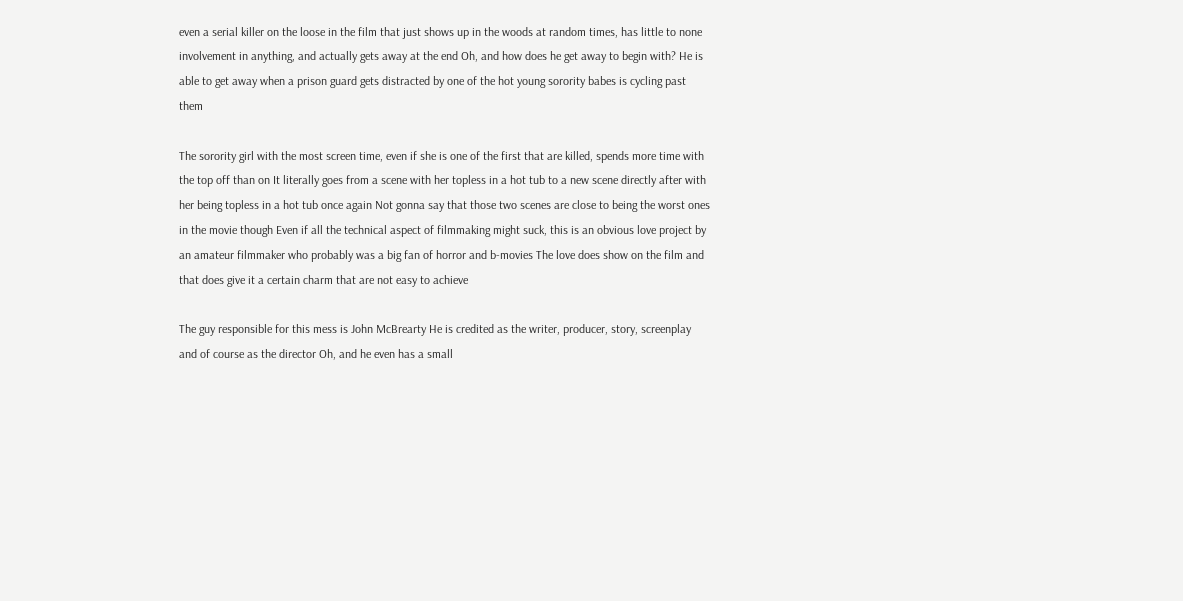even a serial killer on the loose in the film that just shows up in the woods at random times, has little to none involvement in anything, and actually gets away at the end Oh, and how does he get away to begin with? He is able to get away when a prison guard gets distracted by one of the hot young sorority babes is cycling past them

The sorority girl with the most screen time, even if she is one of the first that are killed, spends more time with the top off than on It literally goes from a scene with her topless in a hot tub to a new scene directly after with her being topless in a hot tub once again Not gonna say that those two scenes are close to being the worst ones in the movie though Even if all the technical aspect of filmmaking might suck, this is an obvious love project by an amateur filmmaker who probably was a big fan of horror and b-movies The love does show on the film and that does give it a certain charm that are not easy to achieve

The guy responsible for this mess is John McBrearty He is credited as the writer, producer, story, screenplay and of course as the director Oh, and he even has a small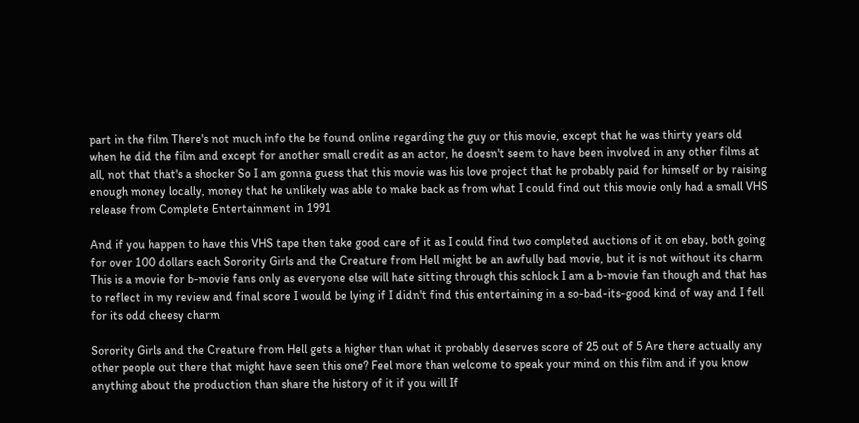part in the film There's not much info the be found online regarding the guy or this movie, except that he was thirty years old when he did the film and except for another small credit as an actor, he doesn't seem to have been involved in any other films at all, not that that's a shocker So I am gonna guess that this movie was his love project that he probably paid for himself or by raising enough money locally, money that he unlikely was able to make back as from what I could find out this movie only had a small VHS release from Complete Entertainment in 1991

And if you happen to have this VHS tape then take good care of it as I could find two completed auctions of it on ebay, both going for over 100 dollars each Sorority Girls and the Creature from Hell might be an awfully bad movie, but it is not without its charm This is a movie for b-movie fans only as everyone else will hate sitting through this schlock I am a b-movie fan though and that has to reflect in my review and final score I would be lying if I didn't find this entertaining in a so-bad-its-good kind of way and I fell for its odd cheesy charm

Sorority Girls and the Creature from Hell gets a higher than what it probably deserves score of 25 out of 5 Are there actually any other people out there that might have seen this one? Feel more than welcome to speak your mind on this film and if you know anything about the production than share the history of it if you will If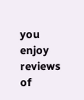you enjoy reviews of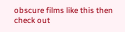obscure films like this then check out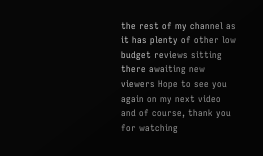the rest of my channel as it has plenty of other low budget reviews sitting there awaiting new viewers Hope to see you again on my next video and of course, thank you for watching